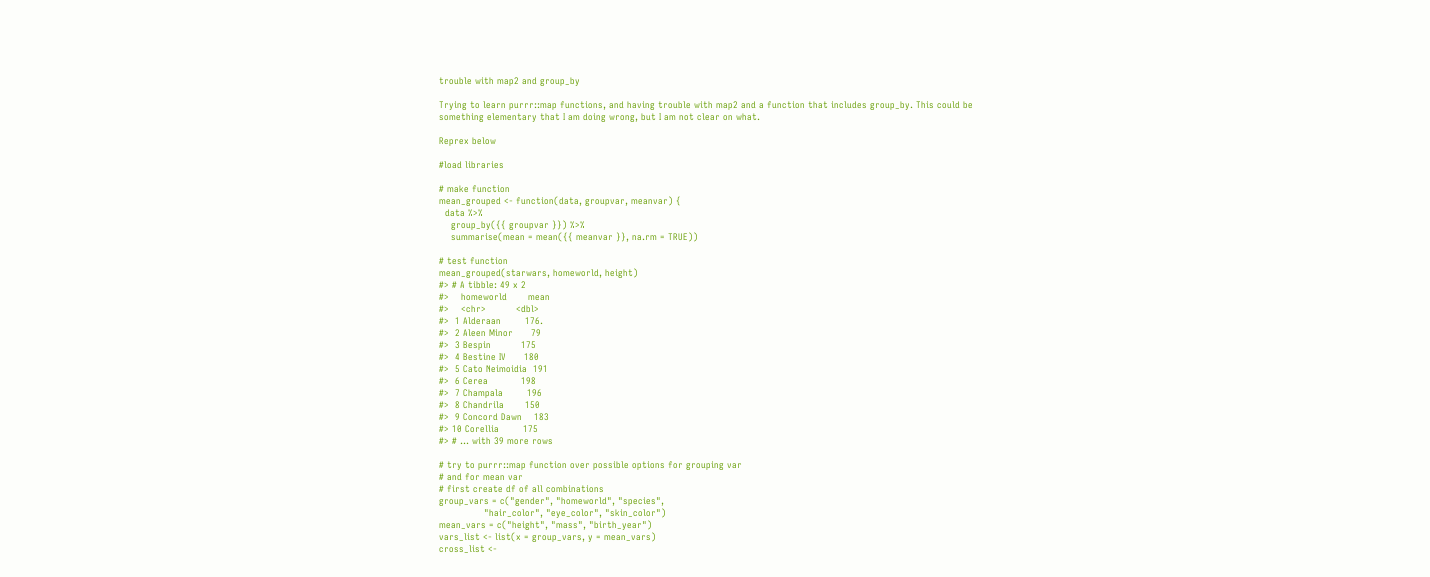trouble with map2 and group_by

Trying to learn purrr::map functions, and having trouble with map2 and a function that includes group_by. This could be something elementary that I am doing wrong, but I am not clear on what.

Reprex below

#load libraries

# make function
mean_grouped <- function(data, groupvar, meanvar) {
  data %>%
    group_by({{ groupvar }}) %>%
    summarise(mean = mean({{ meanvar }}, na.rm = TRUE))

# test function
mean_grouped(starwars, homeworld, height)
#> # A tibble: 49 x 2
#>    homeworld       mean
#>    <chr>          <dbl>
#>  1 Alderaan        176.
#>  2 Aleen Minor      79
#>  3 Bespin          175
#>  4 Bestine IV      180
#>  5 Cato Neimoidia  191
#>  6 Cerea           198
#>  7 Champala        196
#>  8 Chandrila       150
#>  9 Concord Dawn    183
#> 10 Corellia        175
#> # … with 39 more rows

# try to purrr::map function over possible options for grouping var
# and for mean var
# first create df of all combinations
group_vars = c("gender", "homeworld", "species",
               "hair_color", "eye_color", "skin_color")
mean_vars = c("height", "mass", "birth_year")
vars_list <- list(x = group_vars, y = mean_vars)
cross_list <-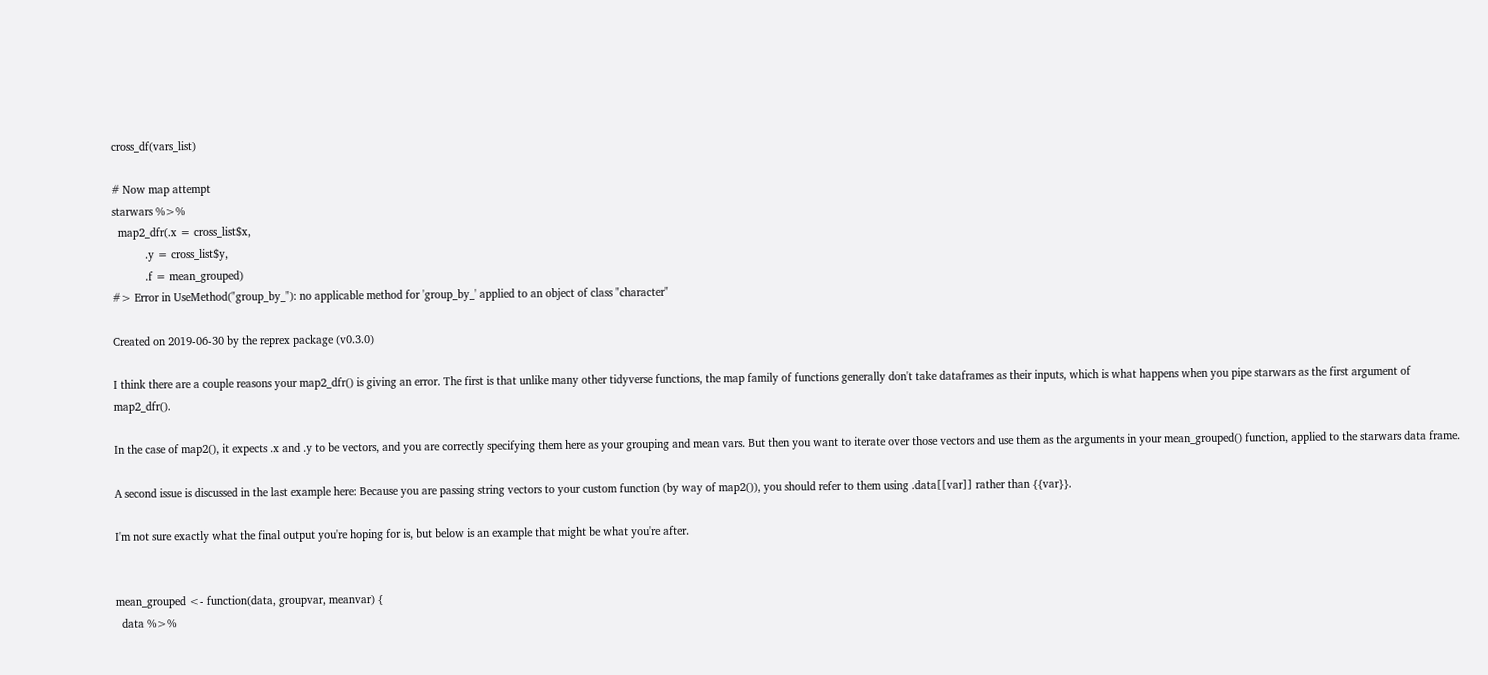cross_df(vars_list)

# Now map attempt
starwars %>%
  map2_dfr(.x = cross_list$x,
           .y = cross_list$y,
           .f = mean_grouped)
#> Error in UseMethod("group_by_"): no applicable method for 'group_by_' applied to an object of class "character"

Created on 2019-06-30 by the reprex package (v0.3.0)

I think there are a couple reasons your map2_dfr() is giving an error. The first is that unlike many other tidyverse functions, the map family of functions generally don't take dataframes as their inputs, which is what happens when you pipe starwars as the first argument of map2_dfr().

In the case of map2(), it expects .x and .y to be vectors, and you are correctly specifying them here as your grouping and mean vars. But then you want to iterate over those vectors and use them as the arguments in your mean_grouped() function, applied to the starwars data frame.

A second issue is discussed in the last example here: Because you are passing string vectors to your custom function (by way of map2()), you should refer to them using .data[[var]] rather than {{var}}.

I'm not sure exactly what the final output you're hoping for is, but below is an example that might be what you're after.


mean_grouped <- function(data, groupvar, meanvar) {
  data %>%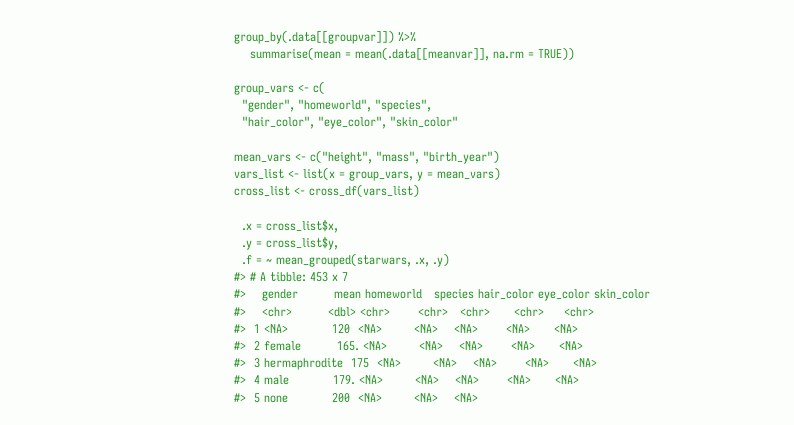group_by(.data[[groupvar]]) %>%
    summarise(mean = mean(.data[[meanvar]], na.rm = TRUE))

group_vars <- c(
  "gender", "homeworld", "species",
  "hair_color", "eye_color", "skin_color"

mean_vars <- c("height", "mass", "birth_year")
vars_list <- list(x = group_vars, y = mean_vars)
cross_list <- cross_df(vars_list)

  .x = cross_list$x,
  .y = cross_list$y,
  .f = ~ mean_grouped(starwars, .x, .y)
#> # A tibble: 453 x 7
#>    gender         mean homeworld   species hair_color eye_color skin_color
#>    <chr>         <dbl> <chr>       <chr>   <chr>      <chr>     <chr>
#>  1 <NA>           120  <NA>        <NA>    <NA>       <NA>      <NA>
#>  2 female         165. <NA>        <NA>    <NA>       <NA>      <NA>
#>  3 hermaphrodite  175  <NA>        <NA>    <NA>       <NA>      <NA>
#>  4 male           179. <NA>        <NA>    <NA>       <NA>      <NA>
#>  5 none           200  <NA>        <NA>    <NA>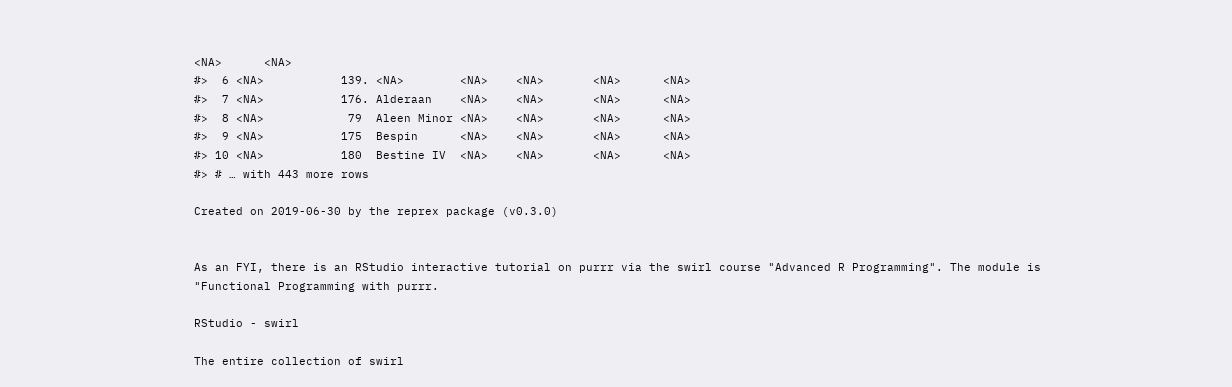<NA>      <NA>
#>  6 <NA>           139. <NA>        <NA>    <NA>       <NA>      <NA>
#>  7 <NA>           176. Alderaan    <NA>    <NA>       <NA>      <NA>
#>  8 <NA>            79  Aleen Minor <NA>    <NA>       <NA>      <NA>
#>  9 <NA>           175  Bespin      <NA>    <NA>       <NA>      <NA>
#> 10 <NA>           180  Bestine IV  <NA>    <NA>       <NA>      <NA>
#> # … with 443 more rows

Created on 2019-06-30 by the reprex package (v0.3.0)


As an FYI, there is an RStudio interactive tutorial on purrr via the swirl course "Advanced R Programming". The module is "Functional Programming with purrr.

RStudio - swirl

The entire collection of swirl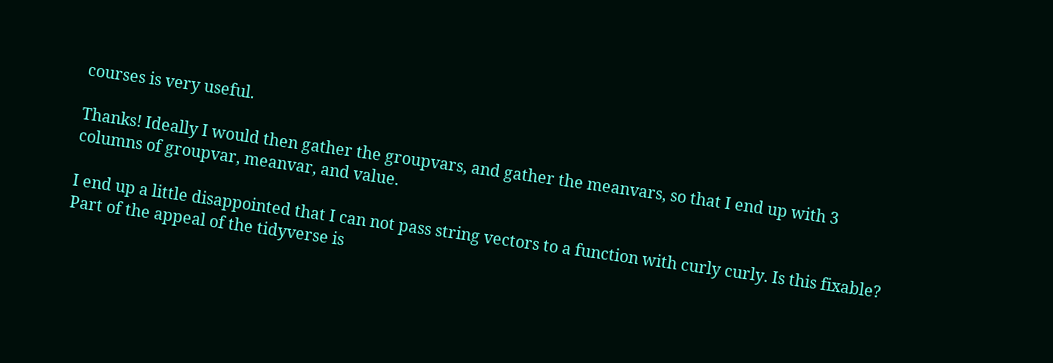courses is very useful.

Thanks! Ideally I would then gather the groupvars, and gather the meanvars, so that I end up with 3 columns of groupvar, meanvar, and value.

I end up a little disappointed that I can not pass string vectors to a function with curly curly. Is this fixable? Part of the appeal of the tidyverse is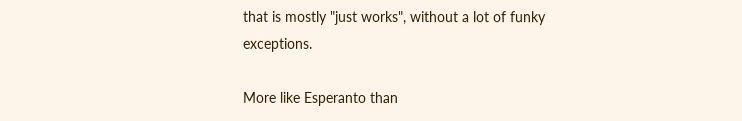that is mostly "just works", without a lot of funky exceptions.

More like Esperanto than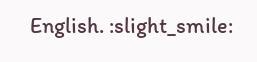English. :slight_smile: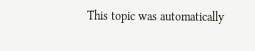This topic was automatically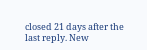closed 21 days after the last reply. New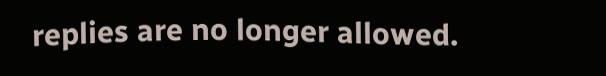replies are no longer allowed.